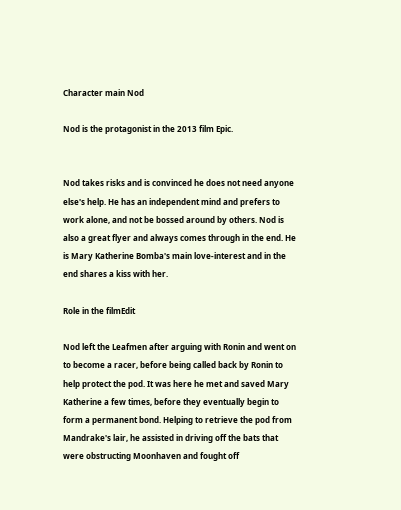Character main Nod

Nod is the protagonist in the 2013 film Epic.


Nod takes risks and is convinced he does not need anyone else's help. He has an independent mind and prefers to work alone, and not be bossed around by others. Nod is also a great flyer and always comes through in the end. He is Mary Katherine Bomba's main love-interest and in the end shares a kiss with her.

Role in the filmEdit

Nod left the Leafmen after arguing with Ronin and went on to become a racer, before being called back by Ronin to help protect the pod. It was here he met and saved Mary Katherine a few times, before they eventually begin to form a permanent bond. Helping to retrieve the pod from Mandrake's lair, he assisted in driving off the bats that were obstructing Moonhaven and fought off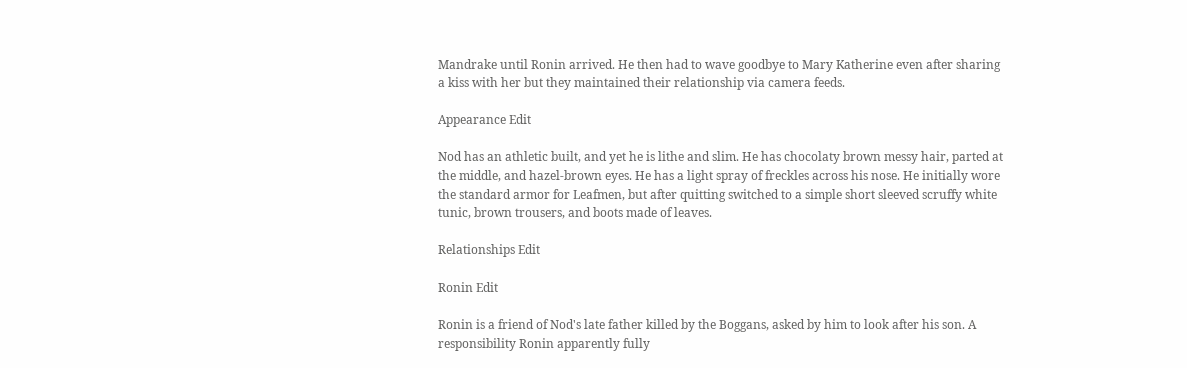Mandrake until Ronin arrived. He then had to wave goodbye to Mary Katherine even after sharing a kiss with her but they maintained their relationship via camera feeds.

Appearance Edit

Nod has an athletic built, and yet he is lithe and slim. He has chocolaty brown messy hair, parted at the middle, and hazel-brown eyes. He has a light spray of freckles across his nose. He initially wore the standard armor for Leafmen, but after quitting switched to a simple short sleeved scruffy white tunic, brown trousers, and boots made of leaves.

Relationships Edit

Ronin Edit

Ronin is a friend of Nod's late father killed by the Boggans, asked by him to look after his son. A responsibility Ronin apparently fully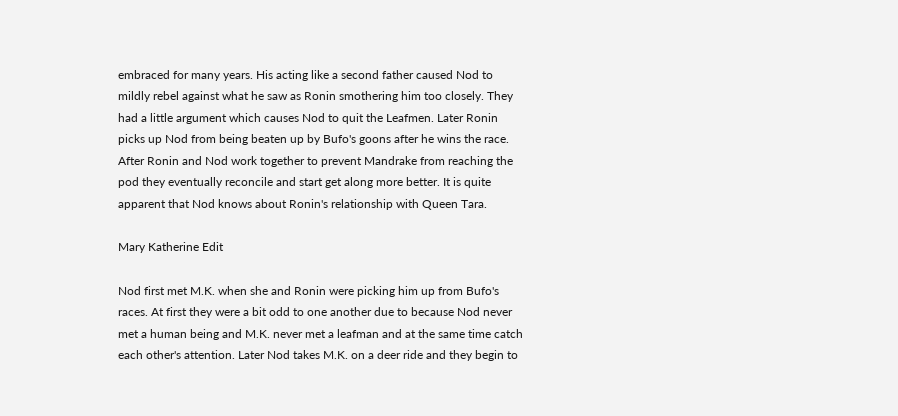embraced for many years. His acting like a second father caused Nod to mildly rebel against what he saw as Ronin smothering him too closely. They had a little argument which causes Nod to quit the Leafmen. Later Ronin picks up Nod from being beaten up by Bufo's goons after he wins the race. After Ronin and Nod work together to prevent Mandrake from reaching the pod they eventually reconcile and start get along more better. It is quite apparent that Nod knows about Ronin's relationship with Queen Tara.

Mary Katherine Edit

Nod first met M.K. when she and Ronin were picking him up from Bufo's races. At first they were a bit odd to one another due to because Nod never met a human being and M.K. never met a leafman and at the same time catch each other's attention. Later Nod takes M.K. on a deer ride and they begin to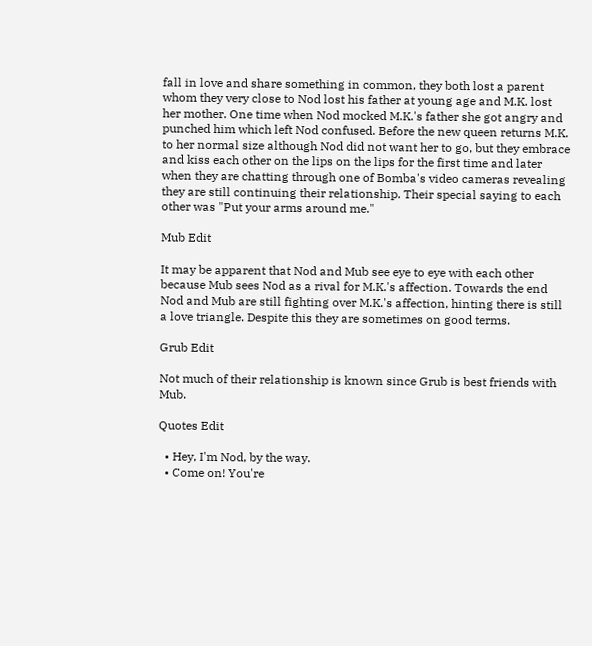fall in love and share something in common, they both lost a parent whom they very close to Nod lost his father at young age and M.K. lost her mother. One time when Nod mocked M.K.'s father she got angry and punched him which left Nod confused. Before the new queen returns M.K. to her normal size although Nod did not want her to go, but they embrace and kiss each other on the lips on the lips for the first time and later when they are chatting through one of Bomba's video cameras revealing they are still continuing their relationship. Their special saying to each other was "Put your arms around me."

Mub Edit

It may be apparent that Nod and Mub see eye to eye with each other because Mub sees Nod as a rival for M.K.'s affection. Towards the end Nod and Mub are still fighting over M.K.'s affection, hinting there is still a love triangle. Despite this they are sometimes on good terms.

Grub Edit

Not much of their relationship is known since Grub is best friends with Mub.

Quotes Edit

  • Hey, I'm Nod, by the way.
  • Come on! You're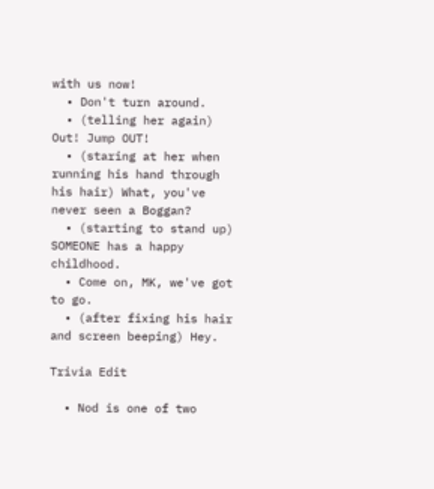with us now!
  • Don't turn around.
  • (telling her again) Out! Jump OUT!
  • (staring at her when running his hand through his hair) What, you've never seen a Boggan?
  • (starting to stand up) SOMEONE has a happy childhood.
  • Come on, MK, we've got to go.
  • (after fixing his hair and screen beeping) Hey.

Trivia Edit

  • Nod is one of two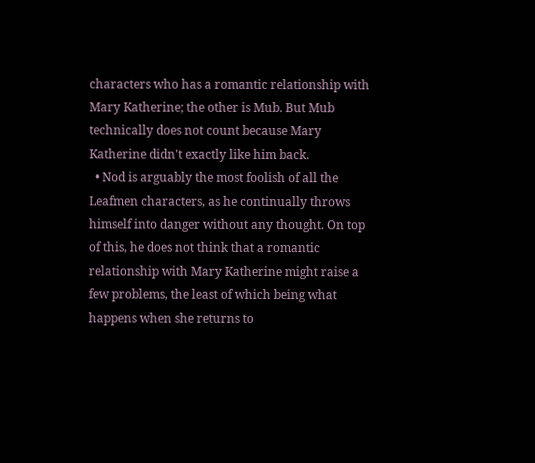characters who has a romantic relationship with Mary Katherine; the other is Mub. But Mub technically does not count because Mary Katherine didn't exactly like him back.
  • Nod is arguably the most foolish of all the Leafmen characters, as he continually throws himself into danger without any thought. On top of this, he does not think that a romantic relationship with Mary Katherine might raise a few problems, the least of which being what happens when she returns to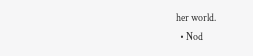her world.
  • Nod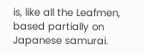is, like all the Leafmen, based partially on Japanese samurai.